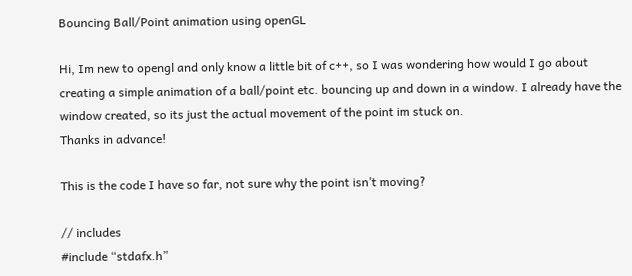Bouncing Ball/Point animation using openGL

Hi, Im new to opengl and only know a little bit of c++, so I was wondering how would I go about creating a simple animation of a ball/point etc. bouncing up and down in a window. I already have the window created, so its just the actual movement of the point im stuck on.
Thanks in advance!

This is the code I have so far, not sure why the point isn’t moving?

// includes
#include “stdafx.h”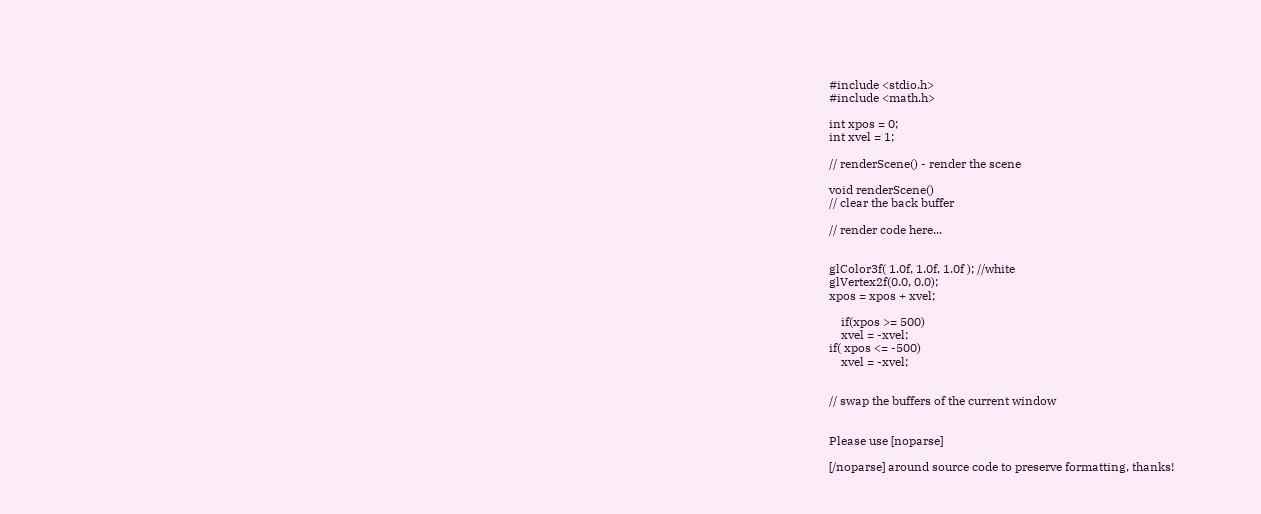#include <stdio.h>
#include <math.h>

int xpos = 0;
int xvel = 1;

// renderScene() - render the scene

void renderScene()
// clear the back buffer

// render code here...


glColor3f( 1.0f, 1.0f, 1.0f ); //white
glVertex2f(0.0, 0.0);
xpos = xpos + xvel;

    if(xpos >= 500)
    xvel = -xvel;
if( xpos <= -500)
    xvel = -xvel;


// swap the buffers of the current window


Please use [noparse]

[/noparse] around source code to preserve formatting, thanks!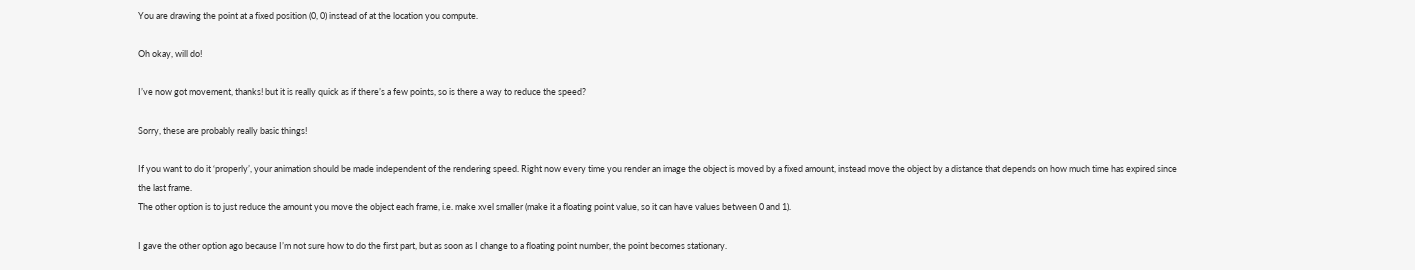You are drawing the point at a fixed position (0, 0) instead of at the location you compute.

Oh okay, will do!

I’ve now got movement, thanks! but it is really quick as if there’s a few points, so is there a way to reduce the speed?

Sorry, these are probably really basic things!

If you want to do it ‘properly’, your animation should be made independent of the rendering speed. Right now every time you render an image the object is moved by a fixed amount, instead move the object by a distance that depends on how much time has expired since the last frame.
The other option is to just reduce the amount you move the object each frame, i.e. make xvel smaller (make it a floating point value, so it can have values between 0 and 1).

I gave the other option ago because I’m not sure how to do the first part, but as soon as I change to a floating point number, the point becomes stationary.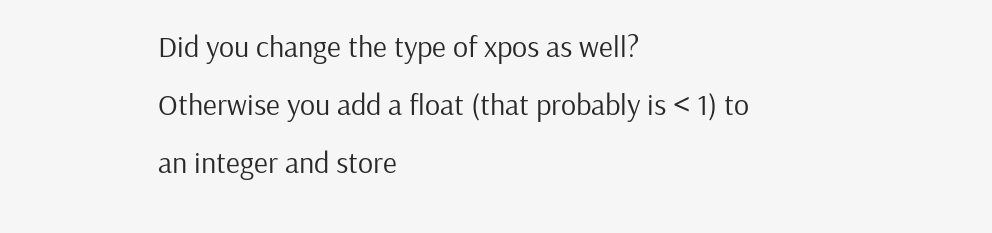Did you change the type of xpos as well? Otherwise you add a float (that probably is < 1) to an integer and store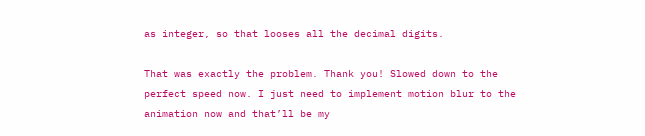as integer, so that looses all the decimal digits.

That was exactly the problem. Thank you! Slowed down to the perfect speed now. I just need to implement motion blur to the animation now and that’ll be my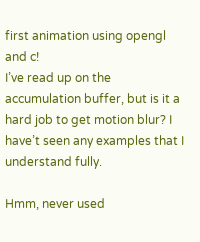first animation using opengl and c!
I’ve read up on the accumulation buffer, but is it a hard job to get motion blur? I have’t seen any examples that I understand fully.

Hmm, never used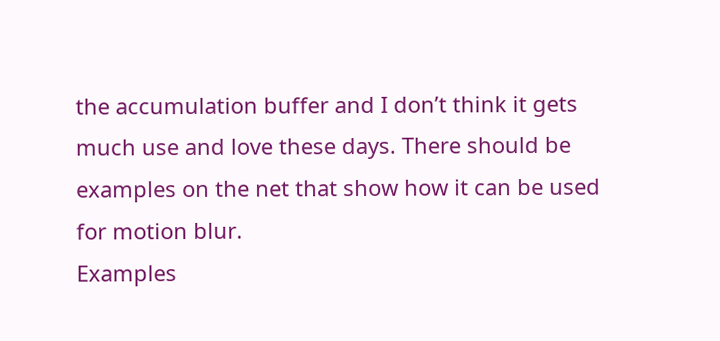the accumulation buffer and I don’t think it gets much use and love these days. There should be examples on the net that show how it can be used for motion blur.
Examples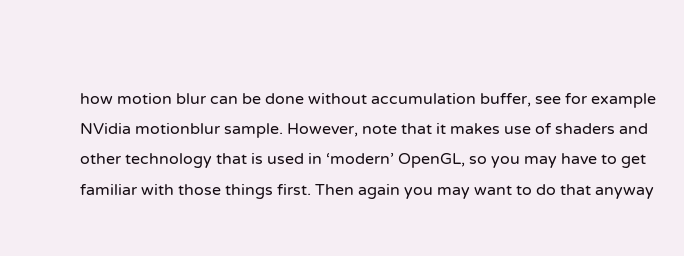how motion blur can be done without accumulation buffer, see for example NVidia motionblur sample. However, note that it makes use of shaders and other technology that is used in ‘modern’ OpenGL, so you may have to get familiar with those things first. Then again you may want to do that anyway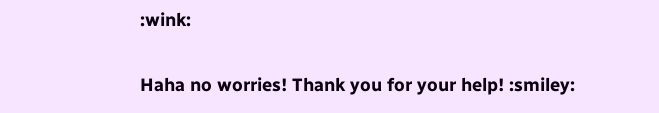:wink:

Haha no worries! Thank you for your help! :smiley: